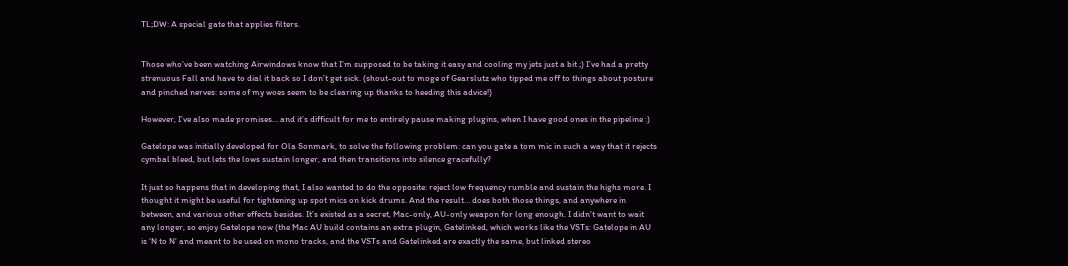TL;DW: A special gate that applies filters.


Those who’ve been watching Airwindows know that I’m supposed to be taking it easy and cooling my jets just a bit ;) I’ve had a pretty strenuous Fall and have to dial it back so I don’t get sick. (shout-out to moge of Gearslutz who tipped me off to things about posture and pinched nerves: some of my woes seem to be clearing up thanks to heeding this advice!)

However, I’ve also made promises… and it’s difficult for me to entirely pause making plugins, when I have good ones in the pipeline :)

Gatelope was initially developed for Ola Sonmark, to solve the following problem: can you gate a tom mic in such a way that it rejects cymbal bleed, but lets the lows sustain longer, and then transitions into silence gracefully?

It just so happens that in developing that, I also wanted to do the opposite: reject low frequency rumble and sustain the highs more. I thought it might be useful for tightening up spot mics on kick drums. And the result… does both those things, and anywhere in between, and various other effects besides. It’s existed as a secret, Mac-only, AU-only weapon for long enough. I didn’t want to wait any longer, so enjoy Gatelope now (the Mac AU build contains an extra plugin, Gatelinked, which works like the VSTs: Gatelope in AU is ‘N to N’ and meant to be used on mono tracks, and the VSTs and Gatelinked are exactly the same, but linked stereo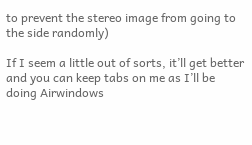to prevent the stereo image from going to the side randomly)

If I seem a little out of sorts, it’ll get better and you can keep tabs on me as I’ll be doing Airwindows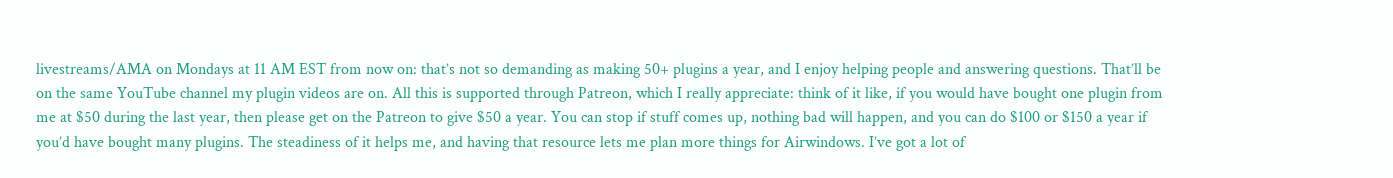livestreams/AMA on Mondays at 11 AM EST from now on: that’s not so demanding as making 50+ plugins a year, and I enjoy helping people and answering questions. That’ll be on the same YouTube channel my plugin videos are on. All this is supported through Patreon, which I really appreciate: think of it like, if you would have bought one plugin from me at $50 during the last year, then please get on the Patreon to give $50 a year. You can stop if stuff comes up, nothing bad will happen, and you can do $100 or $150 a year if you’d have bought many plugins. The steadiness of it helps me, and having that resource lets me plan more things for Airwindows. I’ve got a lot of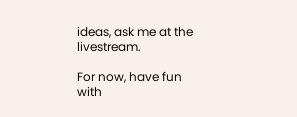ideas, ask me at the livestream.

For now, have fun with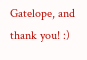Gatelope, and thank you! :)